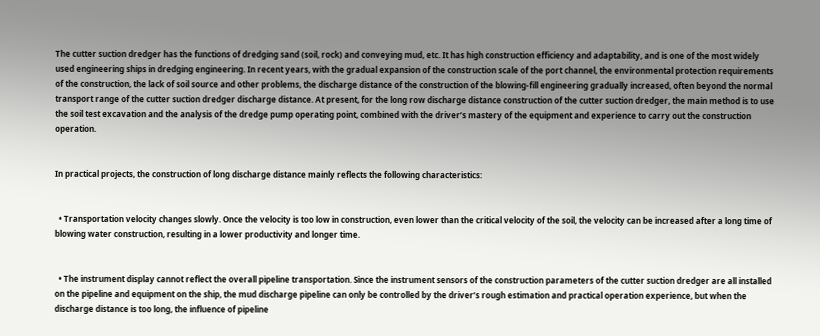The cutter suction dredger has the functions of dredging sand (soil, rock) and conveying mud, etc. It has high construction efficiency and adaptability, and is one of the most widely used engineering ships in dredging engineering. In recent years, with the gradual expansion of the construction scale of the port channel, the environmental protection requirements of the construction, the lack of soil source and other problems, the discharge distance of the construction of the blowing-fill engineering gradually increased, often beyond the normal transport range of the cutter suction dredger discharge distance. At present, for the long row discharge distance construction of the cutter suction dredger, the main method is to use the soil test excavation and the analysis of the dredge pump operating point, combined with the driver’s mastery of the equipment and experience to carry out the construction operation.


In practical projects, the construction of long discharge distance mainly reflects the following characteristics:


  • Transportation velocity changes slowly. Once the velocity is too low in construction, even lower than the critical velocity of the soil, the velocity can be increased after a long time of blowing water construction, resulting in a lower productivity and longer time.


  • The instrument display cannot reflect the overall pipeline transportation. Since the instrument sensors of the construction parameters of the cutter suction dredger are all installed on the pipeline and equipment on the ship, the mud discharge pipeline can only be controlled by the driver’s rough estimation and practical operation experience, but when the discharge distance is too long, the influence of pipeline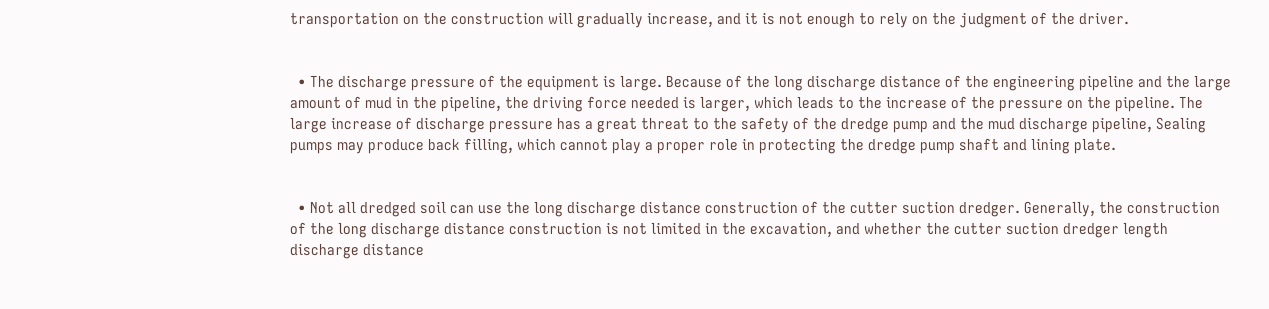transportation on the construction will gradually increase, and it is not enough to rely on the judgment of the driver.


  • The discharge pressure of the equipment is large. Because of the long discharge distance of the engineering pipeline and the large amount of mud in the pipeline, the driving force needed is larger, which leads to the increase of the pressure on the pipeline. The large increase of discharge pressure has a great threat to the safety of the dredge pump and the mud discharge pipeline, Sealing pumps may produce back filling, which cannot play a proper role in protecting the dredge pump shaft and lining plate.


  • Not all dredged soil can use the long discharge distance construction of the cutter suction dredger. Generally, the construction of the long discharge distance construction is not limited in the excavation, and whether the cutter suction dredger length discharge distance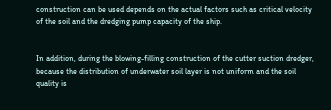construction can be used depends on the actual factors such as critical velocity of the soil and the dredging pump capacity of the ship.


In addition, during the blowing-filling construction of the cutter suction dredger, because the distribution of underwater soil layer is not uniform and the soil quality is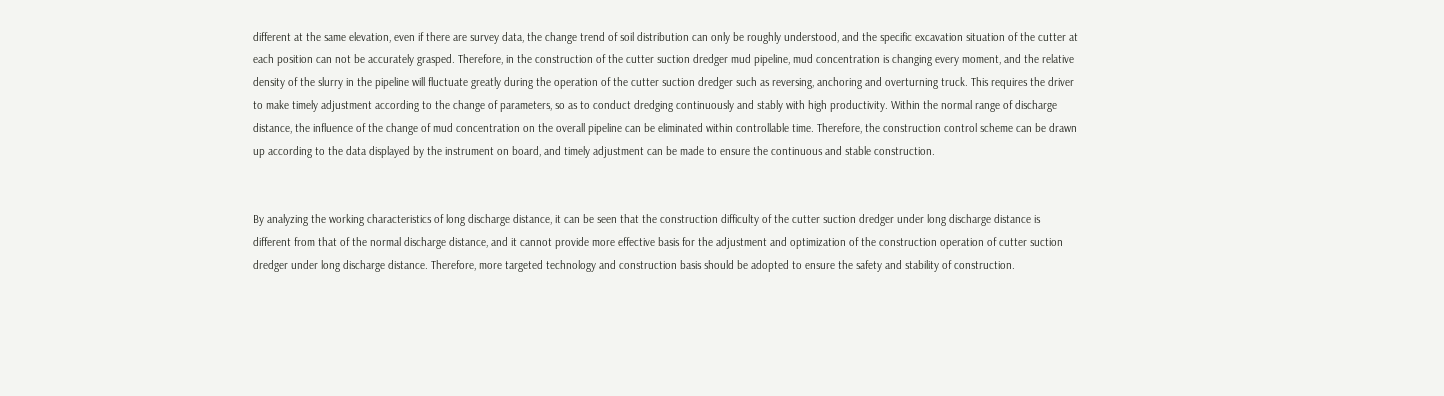different at the same elevation, even if there are survey data, the change trend of soil distribution can only be roughly understood, and the specific excavation situation of the cutter at each position can not be accurately grasped. Therefore, in the construction of the cutter suction dredger mud pipeline, mud concentration is changing every moment, and the relative density of the slurry in the pipeline will fluctuate greatly during the operation of the cutter suction dredger such as reversing, anchoring and overturning truck. This requires the driver to make timely adjustment according to the change of parameters, so as to conduct dredging continuously and stably with high productivity. Within the normal range of discharge distance, the influence of the change of mud concentration on the overall pipeline can be eliminated within controllable time. Therefore, the construction control scheme can be drawn up according to the data displayed by the instrument on board, and timely adjustment can be made to ensure the continuous and stable construction.


By analyzing the working characteristics of long discharge distance, it can be seen that the construction difficulty of the cutter suction dredger under long discharge distance is different from that of the normal discharge distance, and it cannot provide more effective basis for the adjustment and optimization of the construction operation of cutter suction dredger under long discharge distance. Therefore, more targeted technology and construction basis should be adopted to ensure the safety and stability of construction.